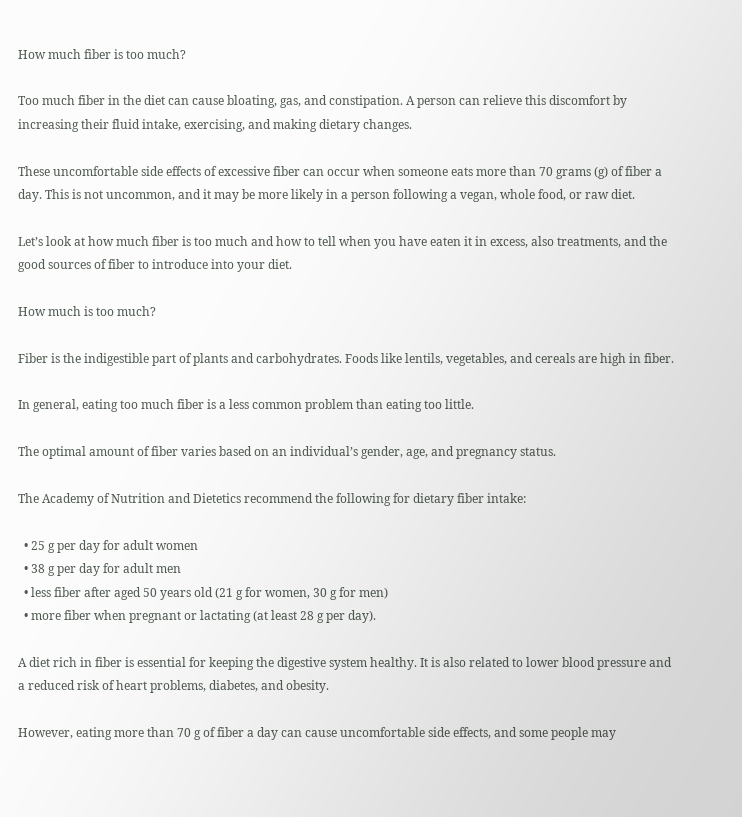How much fiber is too much?

Too much fiber in the diet can cause bloating, gas, and constipation. A person can relieve this discomfort by increasing their fluid intake, exercising, and making dietary changes.

These uncomfortable side effects of excessive fiber can occur when someone eats more than 70 grams (g) of fiber a day. This is not uncommon, and it may be more likely in a person following a vegan, whole food, or raw diet.

Let’s look at how much fiber is too much and how to tell when you have eaten it in excess, also treatments, and the good sources of fiber to introduce into your diet.

How much is too much?

Fiber is the indigestible part of plants and carbohydrates. Foods like lentils, vegetables, and cereals are high in fiber.

In general, eating too much fiber is a less common problem than eating too little.

The optimal amount of fiber varies based on an individual’s gender, age, and pregnancy status.

The Academy of Nutrition and Dietetics recommend the following for dietary fiber intake:

  • 25 g per day for adult women
  • 38 g per day for adult men
  • less fiber after aged 50 years old (21 g for women, 30 g for men)
  • more fiber when pregnant or lactating (at least 28 g per day).

A diet rich in fiber is essential for keeping the digestive system healthy. It is also related to lower blood pressure and a reduced risk of heart problems, diabetes, and obesity.

However, eating more than 70 g of fiber a day can cause uncomfortable side effects, and some people may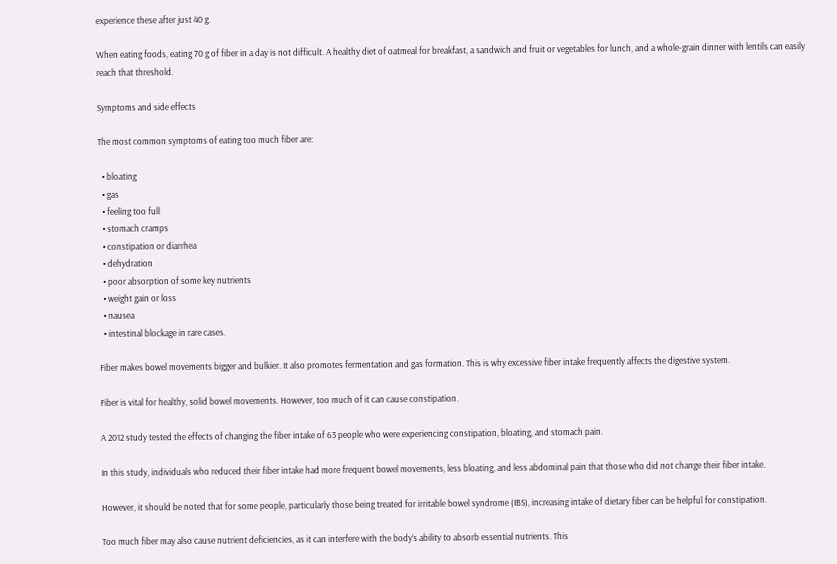experience these after just 40 g.

When eating foods, eating 70 g of fiber in a day is not difficult. A healthy diet of oatmeal for breakfast, a sandwich and fruit or vegetables for lunch, and a whole-grain dinner with lentils can easily reach that threshold.

Symptoms and side effects

The most common symptoms of eating too much fiber are:

  • bloating
  • gas
  • feeling too full
  • stomach cramps
  • constipation or diarrhea
  • dehydration
  • poor absorption of some key nutrients
  • weight gain or loss
  • nausea
  • intestinal blockage in rare cases.

Fiber makes bowel movements bigger and bulkier. It also promotes fermentation and gas formation. This is why excessive fiber intake frequently affects the digestive system.

Fiber is vital for healthy, solid bowel movements. However, too much of it can cause constipation.

A 2012 study tested the effects of changing the fiber intake of 63 people who were experiencing constipation, bloating, and stomach pain.

In this study, individuals who reduced their fiber intake had more frequent bowel movements, less bloating, and less abdominal pain that those who did not change their fiber intake.

However, it should be noted that for some people, particularly those being treated for irritable bowel syndrome (IBS), increasing intake of dietary fiber can be helpful for constipation.

Too much fiber may also cause nutrient deficiencies, as it can interfere with the body’s ability to absorb essential nutrients. This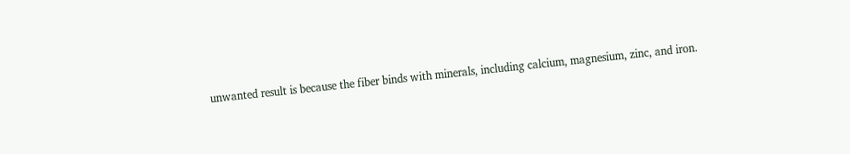unwanted result is because the fiber binds with minerals, including calcium, magnesium, zinc, and iron.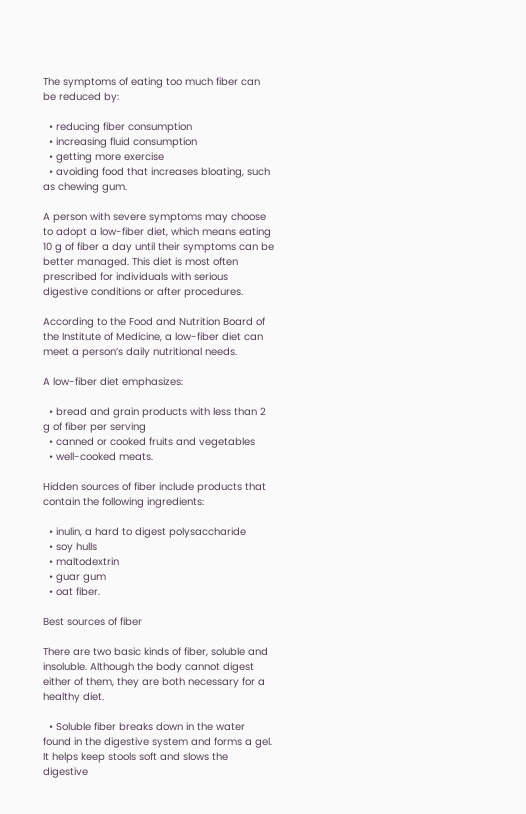The symptoms of eating too much fiber can be reduced by:

  • reducing fiber consumption
  • increasing fluid consumption
  • getting more exercise
  • avoiding food that increases bloating, such as chewing gum.

A person with severe symptoms may choose to adopt a low-fiber diet, which means eating 10 g of fiber a day until their symptoms can be better managed. This diet is most often prescribed for individuals with serious digestive conditions or after procedures.

According to the Food and Nutrition Board of the Institute of Medicine, a low-fiber diet can meet a person’s daily nutritional needs.

A low-fiber diet emphasizes:

  • bread and grain products with less than 2 g of fiber per serving
  • canned or cooked fruits and vegetables
  • well-cooked meats.

Hidden sources of fiber include products that contain the following ingredients:

  • inulin, a hard to digest polysaccharide
  • soy hulls
  • maltodextrin
  • guar gum
  • oat fiber.

Best sources of fiber

There are two basic kinds of fiber, soluble and insoluble. Although the body cannot digest either of them, they are both necessary for a healthy diet.

  • Soluble fiber breaks down in the water found in the digestive system and forms a gel. It helps keep stools soft and slows the digestive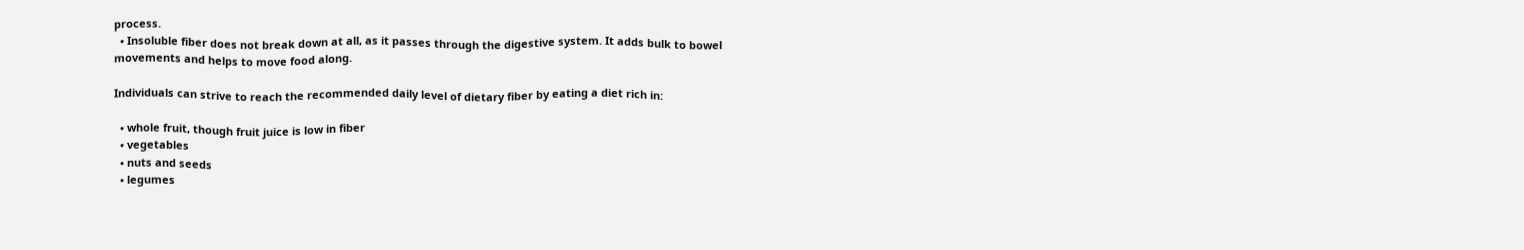process.
  • Insoluble fiber does not break down at all, as it passes through the digestive system. It adds bulk to bowel movements and helps to move food along.

Individuals can strive to reach the recommended daily level of dietary fiber by eating a diet rich in:

  • whole fruit, though fruit juice is low in fiber
  • vegetables
  • nuts and seeds
  • legumes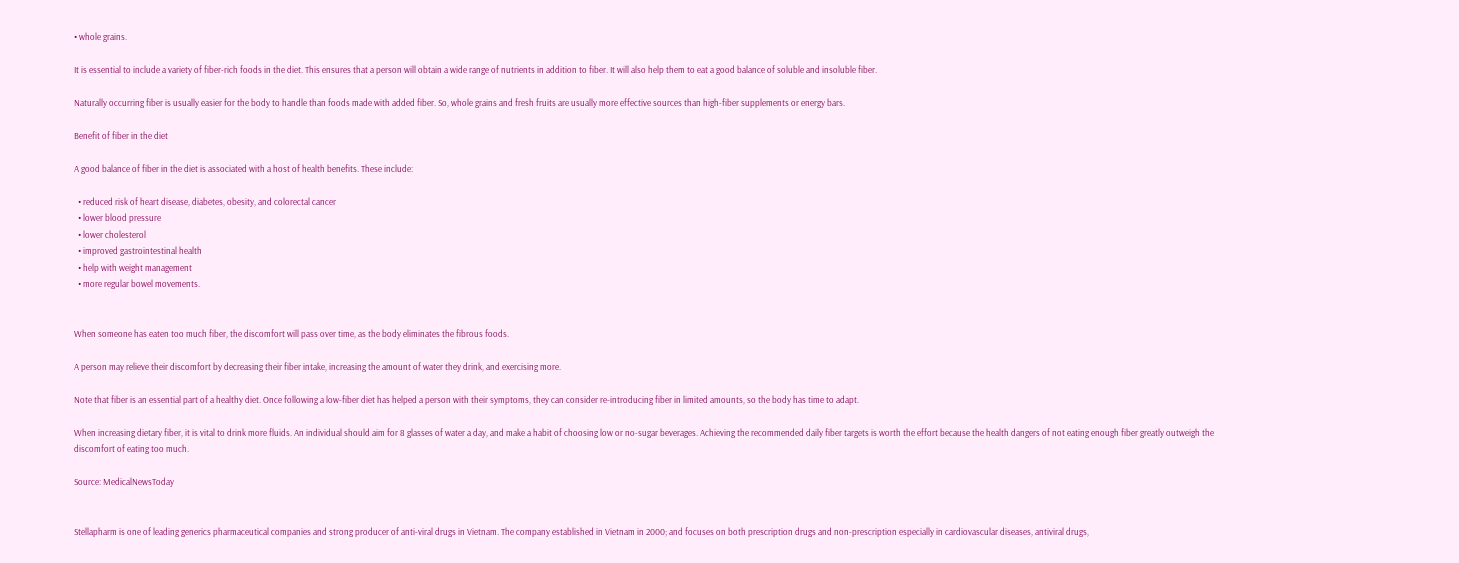• whole grains.

It is essential to include a variety of fiber-rich foods in the diet. This ensures that a person will obtain a wide range of nutrients in addition to fiber. It will also help them to eat a good balance of soluble and insoluble fiber.

Naturally occurring fiber is usually easier for the body to handle than foods made with added fiber. So, whole grains and fresh fruits are usually more effective sources than high-fiber supplements or energy bars.

Benefit of fiber in the diet

A good balance of fiber in the diet is associated with a host of health benefits. These include:

  • reduced risk of heart disease, diabetes, obesity, and colorectal cancer
  • lower blood pressure
  • lower cholesterol
  • improved gastrointestinal health
  • help with weight management
  • more regular bowel movements.


When someone has eaten too much fiber, the discomfort will pass over time, as the body eliminates the fibrous foods.

A person may relieve their discomfort by decreasing their fiber intake, increasing the amount of water they drink, and exercising more.

Note that fiber is an essential part of a healthy diet. Once following a low-fiber diet has helped a person with their symptoms, they can consider re-introducing fiber in limited amounts, so the body has time to adapt.

When increasing dietary fiber, it is vital to drink more fluids. An individual should aim for 8 glasses of water a day, and make a habit of choosing low or no-sugar beverages. Achieving the recommended daily fiber targets is worth the effort because the health dangers of not eating enough fiber greatly outweigh the discomfort of eating too much.

Source: MedicalNewsToday


Stellapharm is one of leading generics pharmaceutical companies and strong producer of anti-viral drugs in Vietnam. The company established in Vietnam in 2000; and focuses on both prescription drugs and non-prescription especially in cardiovascular diseases, antiviral drugs,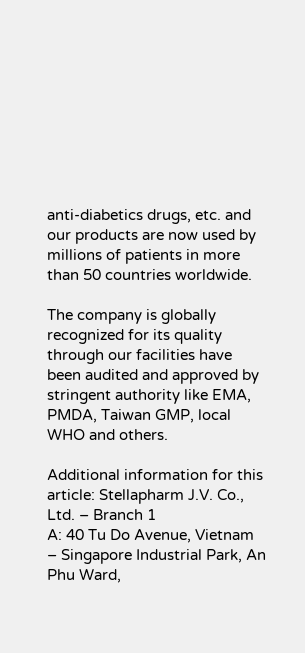anti-diabetics drugs, etc. and our products are now used by millions of patients in more than 50 countries worldwide.

The company is globally recognized for its quality through our facilities have been audited and approved by stringent authority like EMA, PMDA, Taiwan GMP, local WHO and others.

Additional information for this article: Stellapharm J.V. Co., Ltd. – Branch 1
A: 40 Tu Do Avenue, Vietnam – Singapore Industrial Park, An Phu Ward,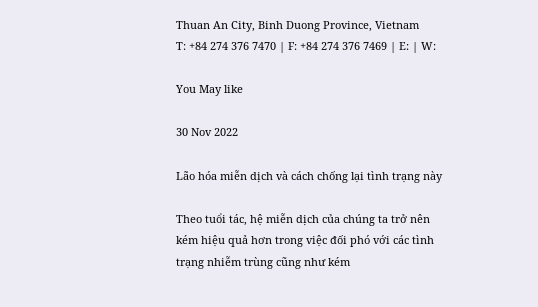Thuan An City, Binh Duong Province, Vietnam
T: +84 274 376 7470 | F: +84 274 376 7469 | E: | W:

You May like

30 Nov 2022

Lão hóa miễn dịch và cách chống lại tình trạng này

Theo tuổi tác, hệ miễn dịch của chúng ta trở nên kém hiệu quả hơn trong việc đối phó với các tình trạng nhiễm trùng cũng như kém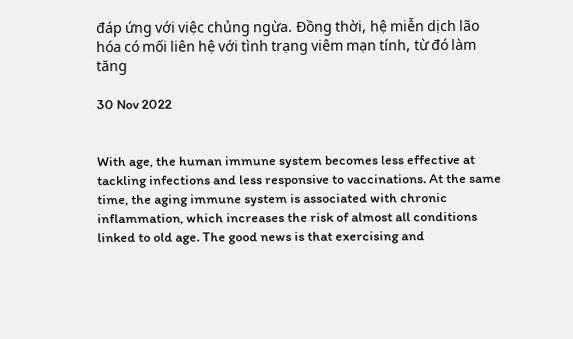đáp ứng với việc chủng ngừa. Đồng thời, hệ miễn dịch lão hóa có mối liên hệ với tình trạng viêm mạn tính, từ đó làm tăng

30 Nov 2022


With age, the human immune system becomes less effective at tackling infections and less responsive to vaccinations. At the same time, the aging immune system is associated with chronic inflammation, which increases the risk of almost all conditions linked to old age. The good news is that exercising and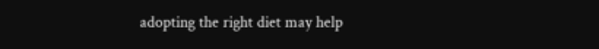adopting the right diet may help